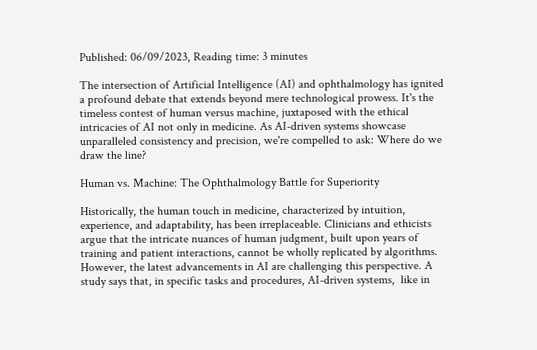Published: 06/09/2023, Reading time: 3 minutes

The intersection of Artificial Intelligence (AI) and ophthalmology has ignited a profound debate that extends beyond mere technological prowess. It's the timeless contest of human versus machine, juxtaposed with the ethical intricacies of AI not only in medicine. As AI-driven systems showcase unparalleled consistency and precision, we're compelled to ask: Where do we draw the line?

Human vs. Machine: The Ophthalmology Battle for Superiority

Historically, the human touch in medicine, characterized by intuition, experience, and adaptability, has been irreplaceable. Clinicians and ethicists argue that the intricate nuances of human judgment, built upon years of training and patient interactions, cannot be wholly replicated by algorithms. However, the latest advancements in AI are challenging this perspective. A study says that, in specific tasks and procedures, AI-driven systems,  like in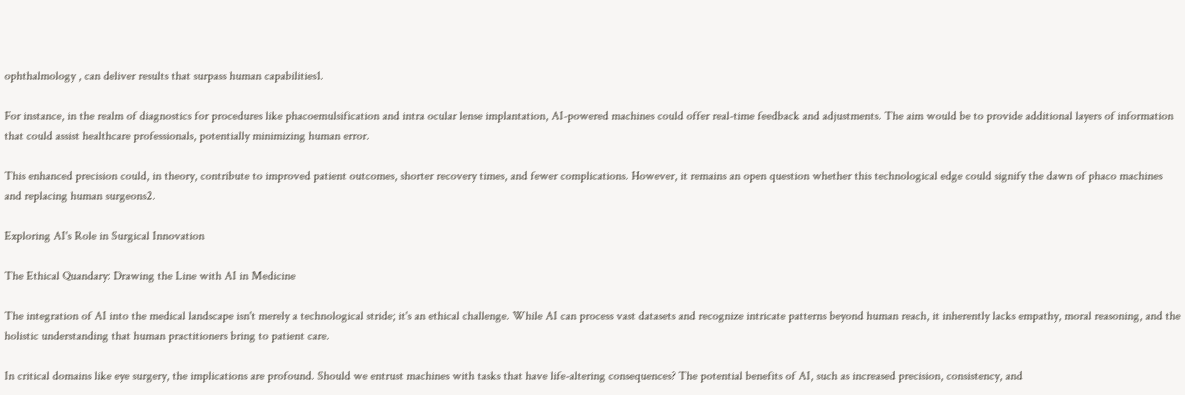ophthalmology , can deliver results that surpass human capabilities1.

For instance, in the realm of diagnostics for procedures like phacoemulsification and intra ocular lense implantation, AI-powered machines could offer real-time feedback and adjustments. The aim would be to provide additional layers of information that could assist healthcare professionals, potentially minimizing human error.

This enhanced precision could, in theory, contribute to improved patient outcomes, shorter recovery times, and fewer complications. However, it remains an open question whether this technological edge could signify the dawn of phaco machines and replacing human surgeons2.

Exploring AI's Role in Surgical Innovation

The Ethical Quandary: Drawing the Line with AI in Medicine

The integration of AI into the medical landscape isn't merely a technological stride; it's an ethical challenge. While AI can process vast datasets and recognize intricate patterns beyond human reach, it inherently lacks empathy, moral reasoning, and the holistic understanding that human practitioners bring to patient care.

In critical domains like eye surgery, the implications are profound. Should we entrust machines with tasks that have life-altering consequences? The potential benefits of AI, such as increased precision, consistency, and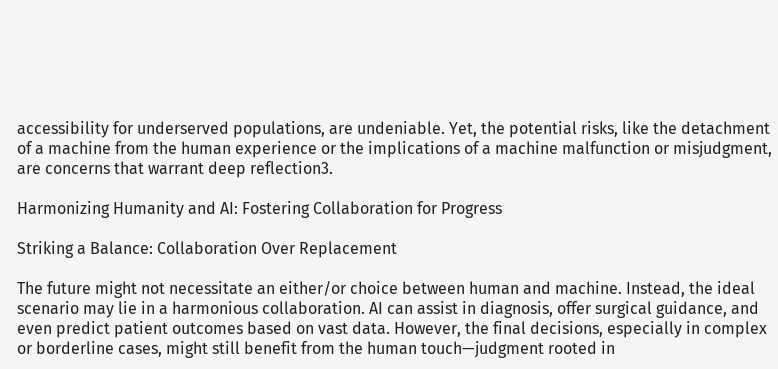accessibility for underserved populations, are undeniable. Yet, the potential risks, like the detachment of a machine from the human experience or the implications of a machine malfunction or misjudgment, are concerns that warrant deep reflection3.

Harmonizing Humanity and AI: Fostering Collaboration for Progress

Striking a Balance: Collaboration Over Replacement

The future might not necessitate an either/or choice between human and machine. Instead, the ideal scenario may lie in a harmonious collaboration. AI can assist in diagnosis, offer surgical guidance, and even predict patient outcomes based on vast data. However, the final decisions, especially in complex or borderline cases, might still benefit from the human touch—judgment rooted in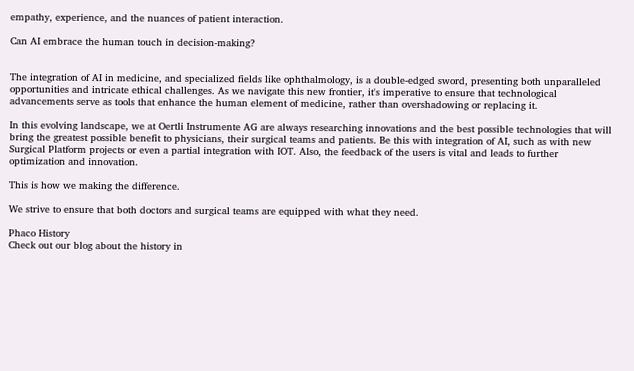empathy, experience, and the nuances of patient interaction.

Can AI embrace the human touch in decision-making?


The integration of AI in medicine, and specialized fields like ophthalmology, is a double-edged sword, presenting both unparalleled opportunities and intricate ethical challenges. As we navigate this new frontier, it's imperative to ensure that technological advancements serve as tools that enhance the human element of medicine, rather than overshadowing or replacing it.

In this evolving landscape, we at Oertli Instrumente AG are always researching innovations and the best possible technologies that will bring the greatest possible benefit to physicians, their surgical teams and patients. Be this with integration of AI, such as with new Surgical Platform projects or even a partial integration with IOT. Also, the feedback of the users is vital and leads to further optimization and innovation.

This is how we making the difference.

We strive to ensure that both doctors and surgical teams are equipped with what they need.

Phaco History
Check out our blog about the history in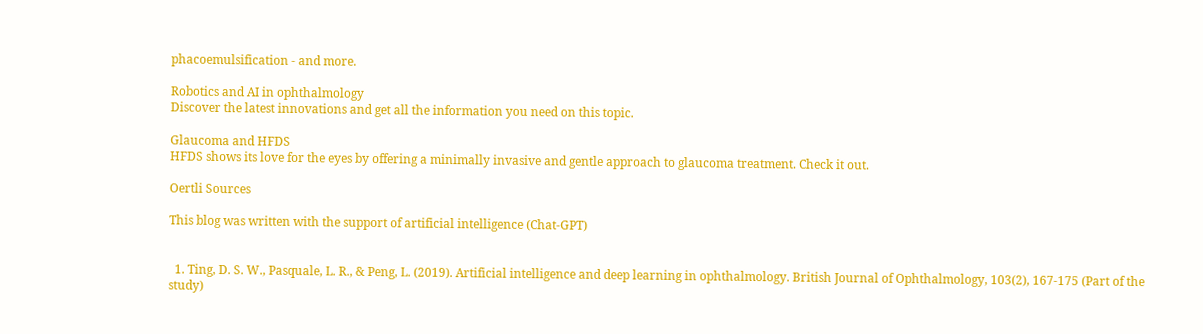phacoemulsification - and more.

Robotics and AI in ophthalmology
Discover the latest innovations and get all the information you need on this topic.

Glaucoma and HFDS
HFDS shows its love for the eyes by offering a minimally invasive and gentle approach to glaucoma treatment. Check it out.

Oertli Sources

This blog was written with the support of artificial intelligence (Chat-GPT)


  1. Ting, D. S. W., Pasquale, L. R., & Peng, L. (2019). Artificial intelligence and deep learning in ophthalmology. British Journal of Ophthalmology, 103(2), 167-175 (Part of the study)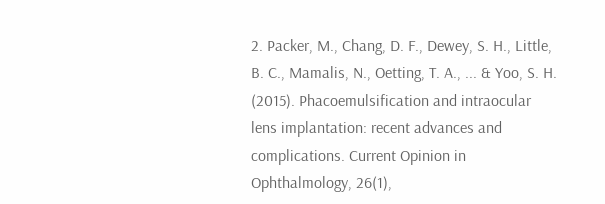2. Packer, M., Chang, D. F., Dewey, S. H., Little, B. C., Mamalis, N., Oetting, T. A., ... & Yoo, S. H. (2015). Phacoemulsification and intraocular lens implantation: recent advances and complications. Current Opinion in Ophthalmology, 26(1),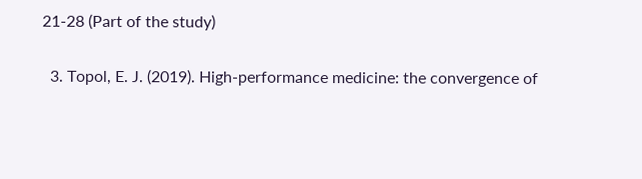21-28 (Part of the study)

  3. Topol, E. J. (2019). High-performance medicine: the convergence of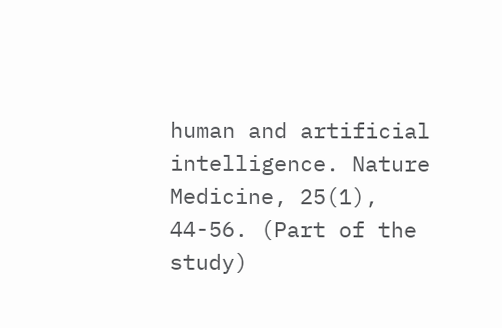human and artificial intelligence. Nature Medicine, 25(1), 44-56. (Part of the study)